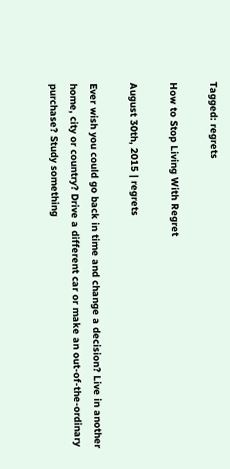Tagged: regrets

How to Stop Living With Regret

August 30th, 2015 | regrets

Ever wish you could go back in time and change a decision? Live in another home, city or country? Drive a different car or make an out-of-the-ordinary purchase? Study something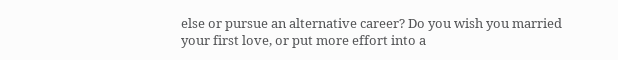else or pursue an alternative career? Do you wish you married your first love, or put more effort into a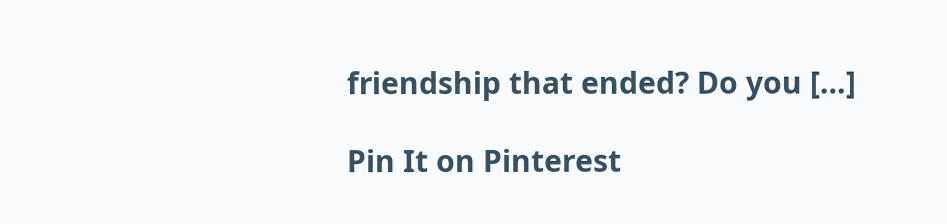friendship that ended? Do you […]

Pin It on Pinterest